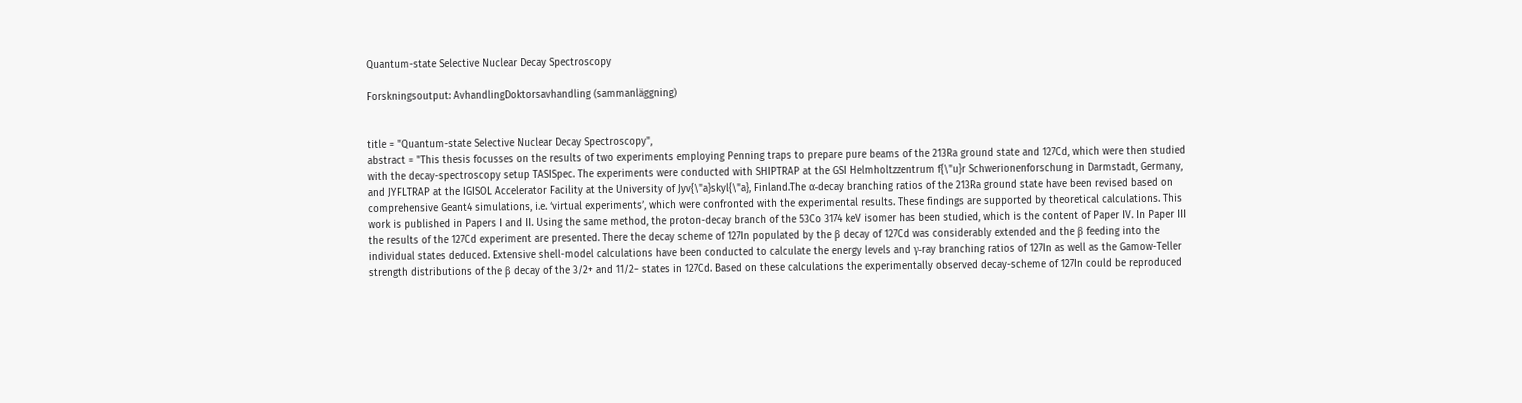Quantum-state Selective Nuclear Decay Spectroscopy

Forskningsoutput: AvhandlingDoktorsavhandling (sammanläggning)


title = "Quantum-state Selective Nuclear Decay Spectroscopy",
abstract = "This thesis focusses on the results of two experiments employing Penning traps to prepare pure beams of the 213Ra ground state and 127Cd, which were then studied with the decay-spectroscopy setup TASISpec. The experiments were conducted with SHIPTRAP at the GSI Helmholtzzentrum f{\"u}r Schwerionenforschung in Darmstadt, Germany, and JYFLTRAP at the IGISOL Accelerator Facility at the University of Jyv{\"a}skyl{\"a}, Finland.The α-decay branching ratios of the 213Ra ground state have been revised based on comprehensive Geant4 simulations, i.e. ‘virtual experiments’, which were confronted with the experimental results. These findings are supported by theoretical calculations. This work is published in Papers I and II. Using the same method, the proton-decay branch of the 53Co 3174 keV isomer has been studied, which is the content of Paper IV. In Paper III the results of the 127Cd experiment are presented. There the decay scheme of 127In populated by the β decay of 127Cd was considerably extended and the β feeding into the individual states deduced. Extensive shell-model calculations have been conducted to calculate the energy levels and γ-ray branching ratios of 127In as well as the Gamow-Teller strength distributions of the β decay of the 3/2+ and 11/2− states in 127Cd. Based on these calculations the experimentally observed decay-scheme of 127In could be reproduced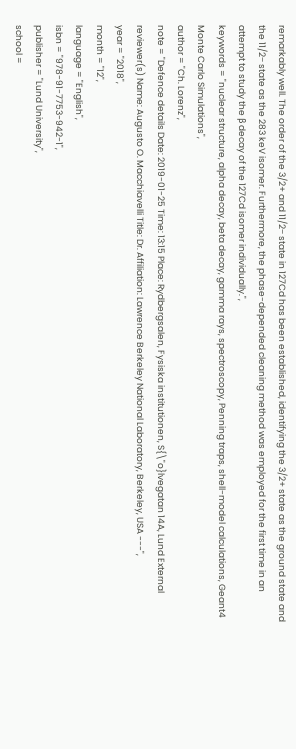remarkably well. The order of the 3/2+ and 11/2− state in 127Cd has been established, identifying the 3/2+ state as the ground state and the 11/2− state as the 283 keV isomer. Furthermore, the phase-depended cleaning method was employed for the first time in an attempt to study the β decay of the 127Cd isomer individually.",
keywords = "nuclear structure, alpha decay, beta decay, gamma rays, spectroscopy, Penning traps, shell-model calculations, Geant4 Monte Carlo Simulations",
author = "Ch. Lorenz",
note = "Defence details Date: 2019-01-25 Time: 13:15 Place: Rydbergsalen, Fysiska institutionen, S{\"o}lvegatan 14A, Lund External reviewer(s) Name: Augusto O. Macchiavelli Title: Dr. Affiliation: Lawrence Berkeley National Laboratory, Berkeley, USA ---",
year = "2018",
month = "12",
language = "English",
isbn = "978-91-7753-942-1",
publisher = "Lund University",
school =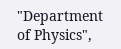"Department of Physics",